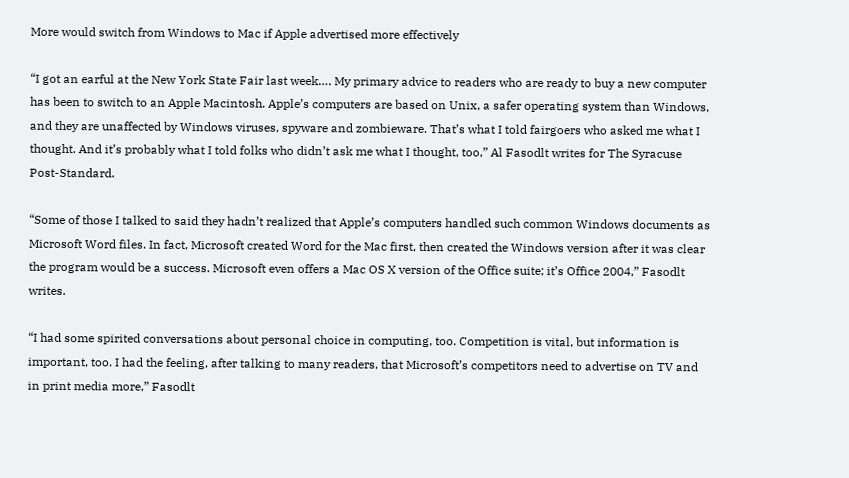More would switch from Windows to Mac if Apple advertised more effectively

“I got an earful at the New York State Fair last week…. My primary advice to readers who are ready to buy a new computer has been to switch to an Apple Macintosh. Apple’s computers are based on Unix, a safer operating system than Windows, and they are unaffected by Windows viruses, spyware and zombieware. That’s what I told fairgoers who asked me what I thought. And it’s probably what I told folks who didn’t ask me what I thought, too,” Al Fasodlt writes for The Syracuse Post-Standard.

“Some of those I talked to said they hadn’t realized that Apple’s computers handled such common Windows documents as Microsoft Word files. In fact, Microsoft created Word for the Mac first, then created the Windows version after it was clear the program would be a success. Microsoft even offers a Mac OS X version of the Office suite; it’s Office 2004,” Fasodlt writes.

“I had some spirited conversations about personal choice in computing, too. Competition is vital, but information is important, too. I had the feeling, after talking to many readers, that Microsoft’s competitors need to advertise on TV and in print media more,” Fasodlt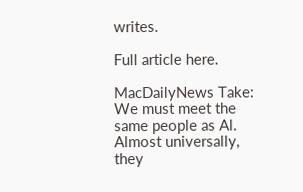writes.

Full article here.

MacDailyNews Take: We must meet the same people as Al. Almost universally, they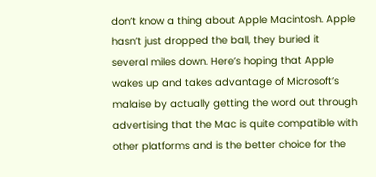don’t know a thing about Apple Macintosh. Apple hasn’t just dropped the ball, they buried it several miles down. Here’s hoping that Apple wakes up and takes advantage of Microsoft’s malaise by actually getting the word out through advertising that the Mac is quite compatible with other platforms and is the better choice for the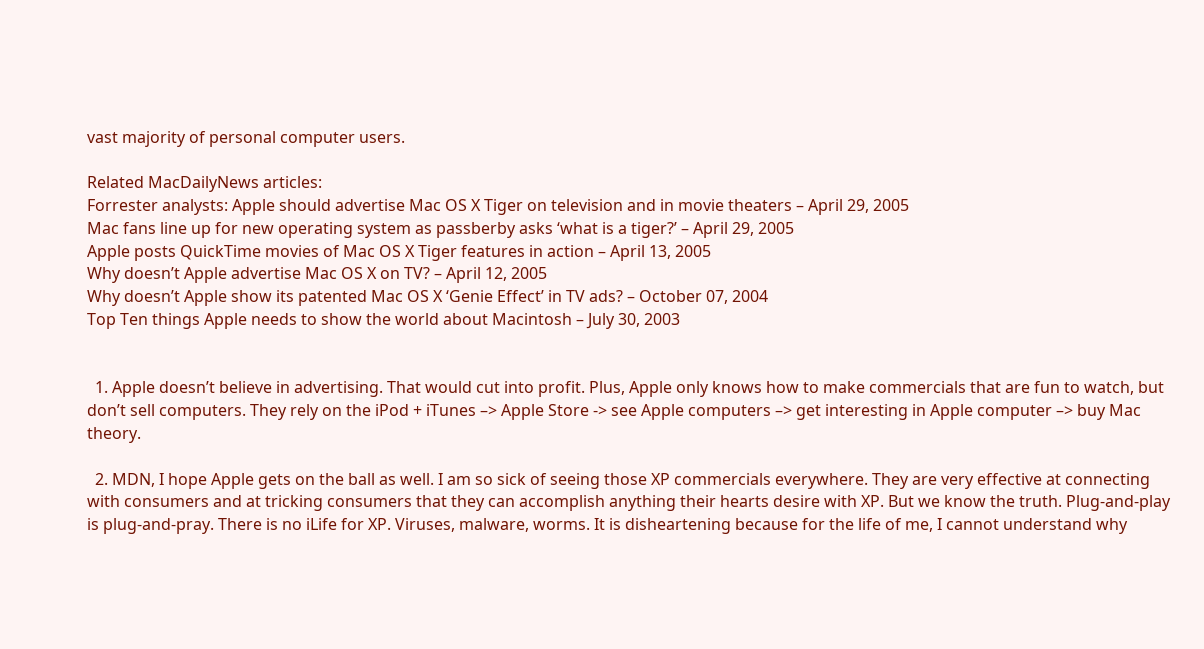vast majority of personal computer users.

Related MacDailyNews articles:
Forrester analysts: Apple should advertise Mac OS X Tiger on television and in movie theaters – April 29, 2005
Mac fans line up for new operating system as passberby asks ‘what is a tiger?’ – April 29, 2005
Apple posts QuickTime movies of Mac OS X Tiger features in action – April 13, 2005
Why doesn’t Apple advertise Mac OS X on TV? – April 12, 2005
Why doesn’t Apple show its patented Mac OS X ‘Genie Effect’ in TV ads? – October 07, 2004
Top Ten things Apple needs to show the world about Macintosh – July 30, 2003


  1. Apple doesn’t believe in advertising. That would cut into profit. Plus, Apple only knows how to make commercials that are fun to watch, but don’t sell computers. They rely on the iPod + iTunes –> Apple Store -> see Apple computers –> get interesting in Apple computer –> buy Mac theory.

  2. MDN, I hope Apple gets on the ball as well. I am so sick of seeing those XP commercials everywhere. They are very effective at connecting with consumers and at tricking consumers that they can accomplish anything their hearts desire with XP. But we know the truth. Plug-and-play is plug-and-pray. There is no iLife for XP. Viruses, malware, worms. It is disheartening because for the life of me, I cannot understand why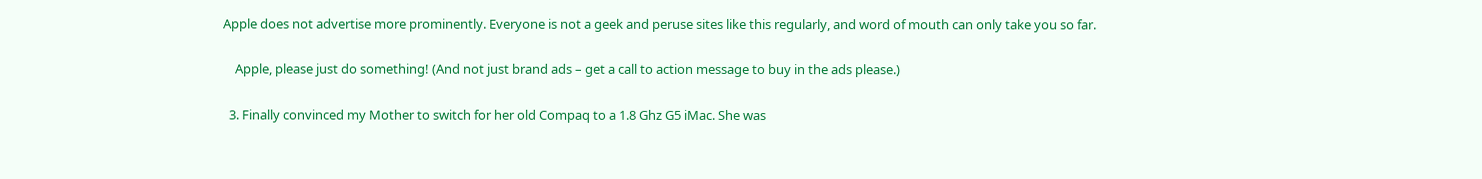Apple does not advertise more prominently. Everyone is not a geek and peruse sites like this regularly, and word of mouth can only take you so far.

    Apple, please just do something! (And not just brand ads – get a call to action message to buy in the ads please.)

  3. Finally convinced my Mother to switch for her old Compaq to a 1.8 Ghz G5 iMac. She was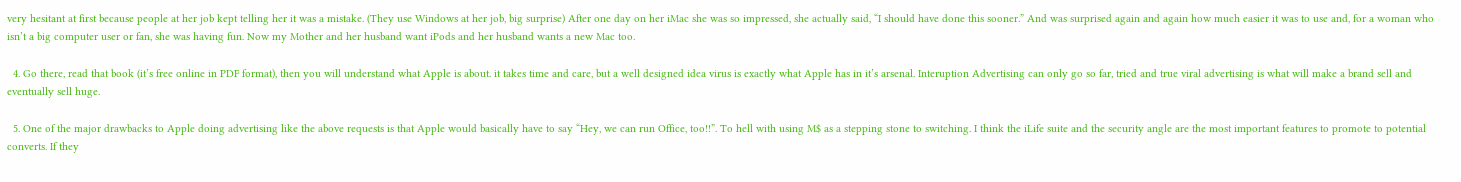very hesitant at first because people at her job kept telling her it was a mistake. (They use Windows at her job, big surprise) After one day on her iMac she was so impressed, she actually said, “I should have done this sooner.” And was surprised again and again how much easier it was to use and, for a woman who isn’t a big computer user or fan, she was having fun. Now my Mother and her husband want iPods and her husband wants a new Mac too.

  4. Go there, read that book (it’s free online in PDF format), then you will understand what Apple is about. it takes time and care, but a well designed idea virus is exactly what Apple has in it’s arsenal. Interuption Advertising can only go so far, tried and true viral advertising is what will make a brand sell and eventually sell huge.

  5. One of the major drawbacks to Apple doing advertising like the above requests is that Apple would basically have to say “Hey, we can run Office, too!!”. To hell with using M$ as a stepping stone to switching. I think the iLife suite and the security angle are the most important features to promote to potential converts. If they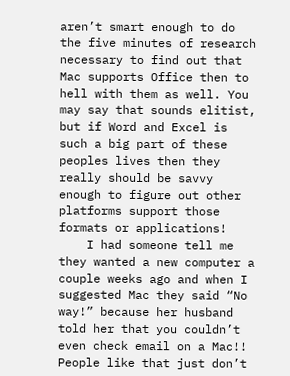aren’t smart enough to do the five minutes of research necessary to find out that Mac supports Office then to hell with them as well. You may say that sounds elitist, but if Word and Excel is such a big part of these peoples lives then they really should be savvy enough to figure out other platforms support those formats or applications!
    I had someone tell me they wanted a new computer a couple weeks ago and when I suggested Mac they said “No way!” because her husband told her that you couldn’t even check email on a Mac!! People like that just don’t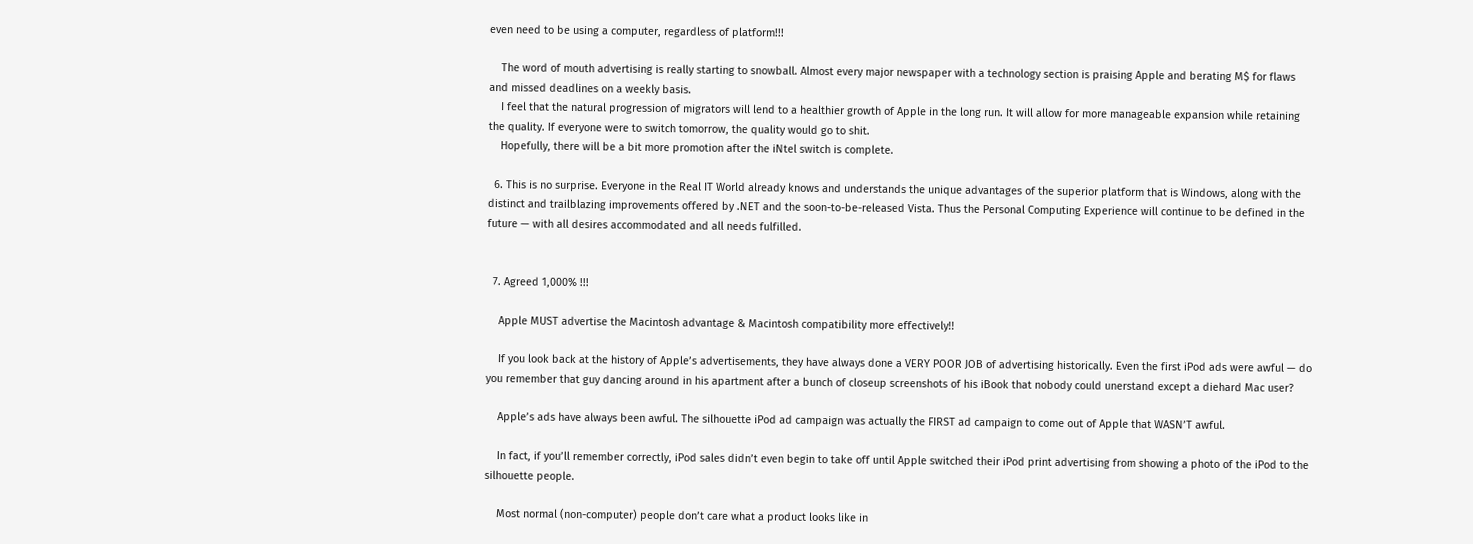even need to be using a computer, regardless of platform!!!

    The word of mouth advertising is really starting to snowball. Almost every major newspaper with a technology section is praising Apple and berating M$ for flaws and missed deadlines on a weekly basis.
    I feel that the natural progression of migrators will lend to a healthier growth of Apple in the long run. It will allow for more manageable expansion while retaining the quality. If everyone were to switch tomorrow, the quality would go to shit.
    Hopefully, there will be a bit more promotion after the iNtel switch is complete.

  6. This is no surprise. Everyone in the Real IT World already knows and understands the unique advantages of the superior platform that is Windows, along with the distinct and trailblazing improvements offered by .NET and the soon-to-be-released Vista. Thus the Personal Computing Experience will continue to be defined in the future — with all desires accommodated and all needs fulfilled.


  7. Agreed 1,000% !!!

    Apple MUST advertise the Macintosh advantage & Macintosh compatibility more effectively!!

    If you look back at the history of Apple’s advertisements, they have always done a VERY POOR JOB of advertising historically. Even the first iPod ads were awful — do you remember that guy dancing around in his apartment after a bunch of closeup screenshots of his iBook that nobody could unerstand except a diehard Mac user?

    Apple’s ads have always been awful. The silhouette iPod ad campaign was actually the FIRST ad campaign to come out of Apple that WASN’T awful.

    In fact, if you’ll remember correctly, iPod sales didn’t even begin to take off until Apple switched their iPod print advertising from showing a photo of the iPod to the silhouette people.

    Most normal (non-computer) people don’t care what a product looks like in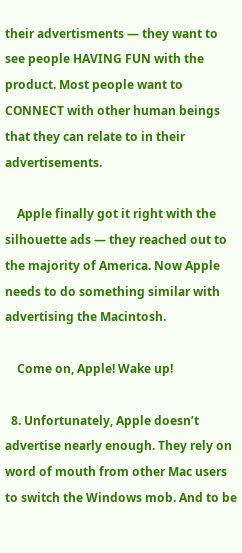their advertisments — they want to see people HAVING FUN with the product. Most people want to CONNECT with other human beings that they can relate to in their advertisements.

    Apple finally got it right with the silhouette ads — they reached out to the majority of America. Now Apple needs to do something similar with advertising the Macintosh.

    Come on, Apple! Wake up!

  8. Unfortunately, Apple doesn’t advertise nearly enough. They rely on word of mouth from other Mac users to switch the Windows mob. And to be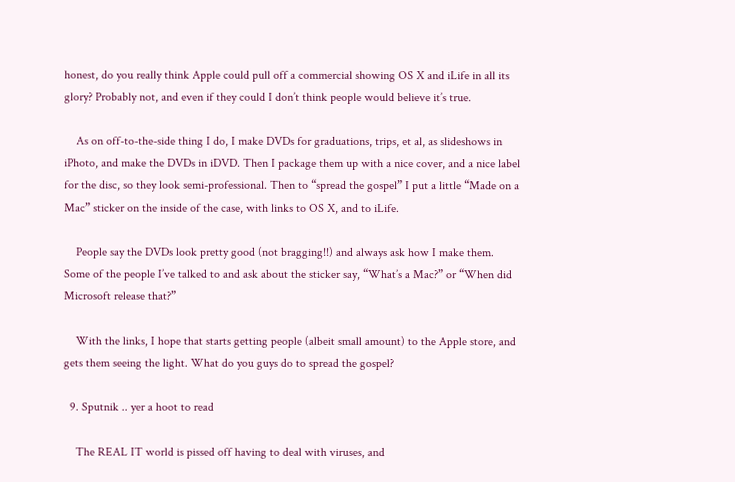honest, do you really think Apple could pull off a commercial showing OS X and iLife in all its glory? Probably not, and even if they could I don’t think people would believe it’s true.

    As on off-to-the-side thing I do, I make DVDs for graduations, trips, et al, as slideshows in iPhoto, and make the DVDs in iDVD. Then I package them up with a nice cover, and a nice label for the disc, so they look semi-professional. Then to “spread the gospel” I put a little “Made on a Mac” sticker on the inside of the case, with links to OS X, and to iLife.

    People say the DVDs look pretty good (not bragging!!) and always ask how I make them. Some of the people I’ve talked to and ask about the sticker say, “What’s a Mac?” or “When did Microsoft release that?”

    With the links, I hope that starts getting people (albeit small amount) to the Apple store, and gets them seeing the light. What do you guys do to spread the gospel?

  9. Sputnik .. yer a hoot to read

    The REAL IT world is pissed off having to deal with viruses, and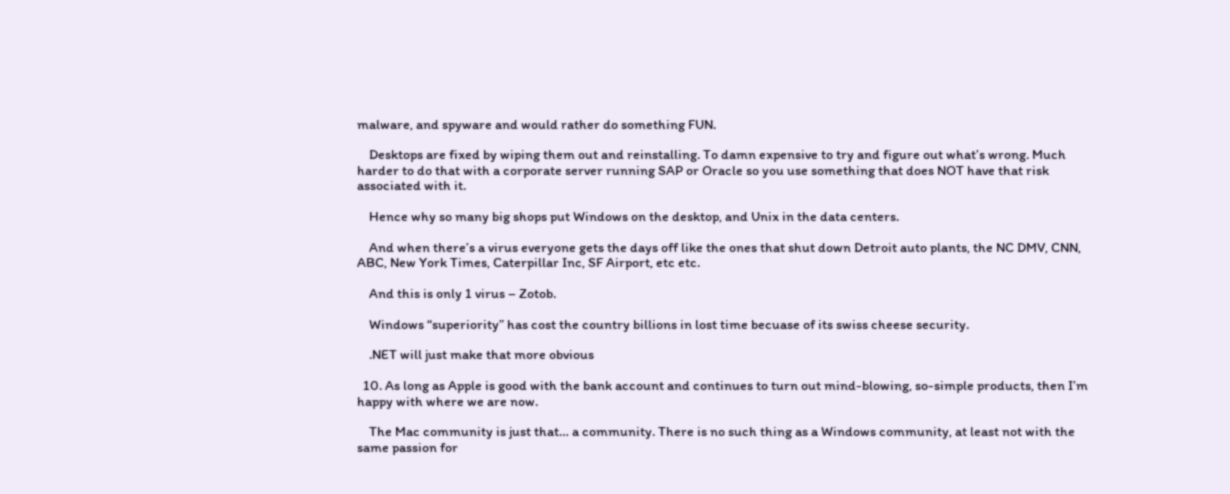malware, and spyware and would rather do something FUN.

    Desktops are fixed by wiping them out and reinstalling. To damn expensive to try and figure out what’s wrong. Much harder to do that with a corporate server running SAP or Oracle so you use something that does NOT have that risk associated with it.

    Hence why so many big shops put Windows on the desktop, and Unix in the data centers.

    And when there’s a virus everyone gets the days off like the ones that shut down Detroit auto plants, the NC DMV, CNN, ABC, New York Times, Caterpillar Inc, SF Airport, etc etc.

    And this is only 1 virus – Zotob.

    Windows “superiority” has cost the country billions in lost time becuase of its swiss cheese security.

    .NET will just make that more obvious

  10. As long as Apple is good with the bank account and continues to turn out mind-blowing, so-simple products, then I’m happy with where we are now.

    The Mac community is just that… a community. There is no such thing as a Windows community, at least not with the same passion for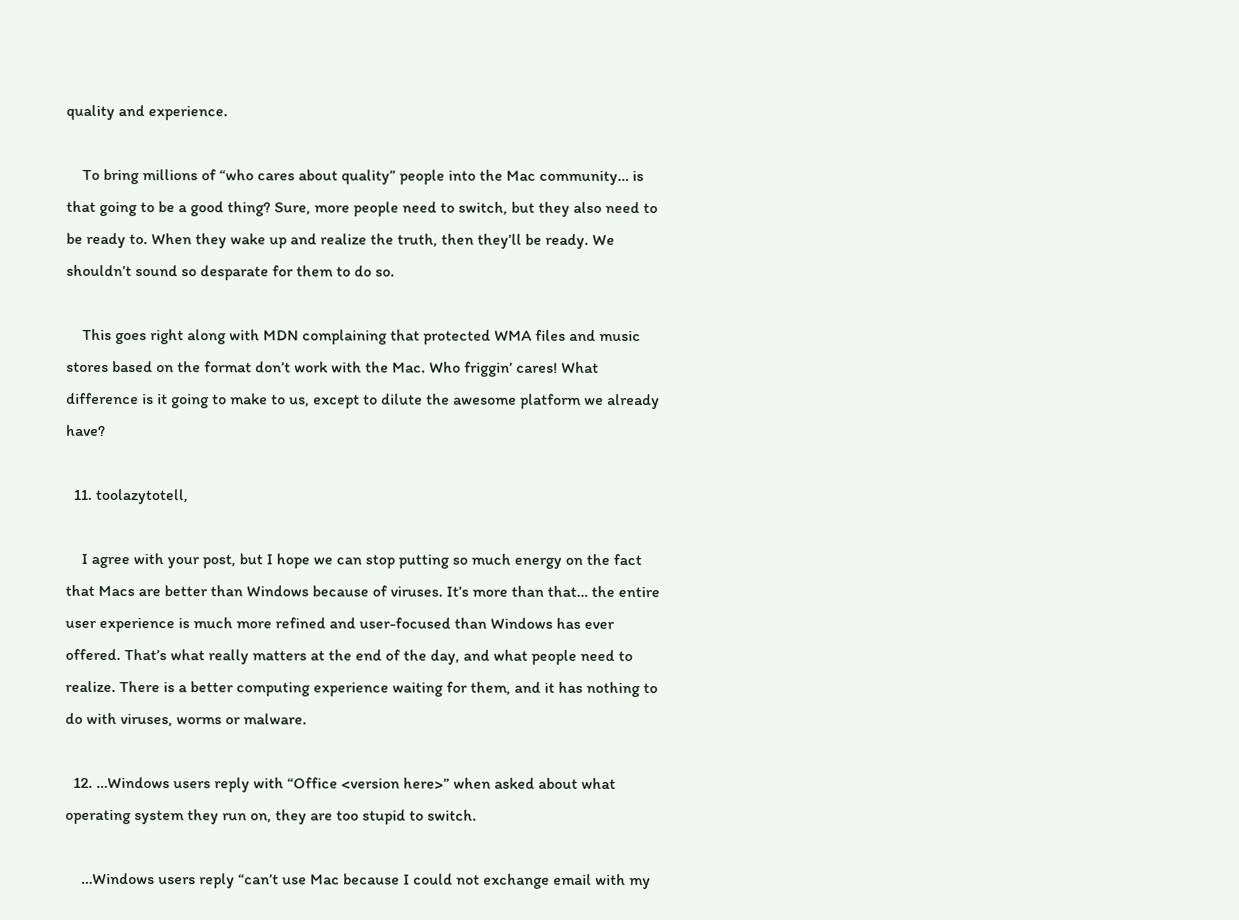quality and experience.

    To bring millions of “who cares about quality” people into the Mac community… is that going to be a good thing? Sure, more people need to switch, but they also need to be ready to. When they wake up and realize the truth, then they’ll be ready. We shouldn’t sound so desparate for them to do so.

    This goes right along with MDN complaining that protected WMA files and music stores based on the format don’t work with the Mac. Who friggin’ cares! What difference is it going to make to us, except to dilute the awesome platform we already have?

  11. toolazytotell,

    I agree with your post, but I hope we can stop putting so much energy on the fact that Macs are better than Windows because of viruses. It’s more than that… the entire user experience is much more refined and user-focused than Windows has ever offered. That’s what really matters at the end of the day, and what people need to realize. There is a better computing experience waiting for them, and it has nothing to do with viruses, worms or malware.

  12. …Windows users reply with “Office <version here>” when asked about what operating system they run on, they are too stupid to switch.

    …Windows users reply “can’t use Mac because I could not exchange email with my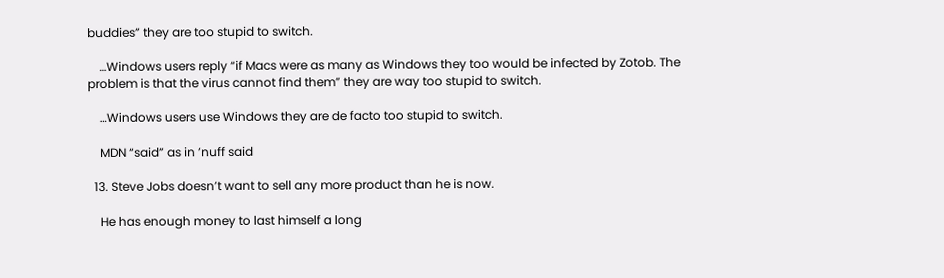buddies” they are too stupid to switch.

    …Windows users reply “if Macs were as many as Windows they too would be infected by Zotob. The problem is that the virus cannot find them” they are way too stupid to switch.

    …Windows users use Windows they are de facto too stupid to switch.

    MDN “said” as in ’nuff said

  13. Steve Jobs doesn’t want to sell any more product than he is now.

    He has enough money to last himself a long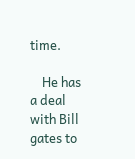time.

    He has a deal with Bill gates to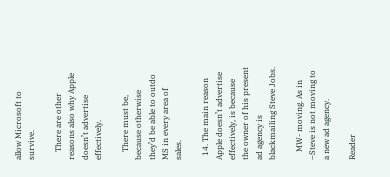allow Microsoft to survive.

    There are other reasons also why Apple doesn’t advertise effectively.

    There must be, because otherwise they’d be able to outdo MS in every area of sales.

  14. The main reason Apple doesn’t advertise effectively, is because the owner of his present ad agency is blackmailing Steve Jobs.

    MW- moving. As in –Steve is not moving to a new ad agency.

Reader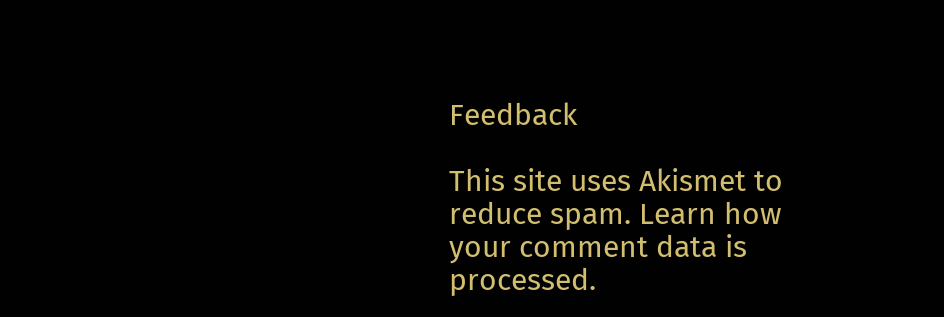Feedback

This site uses Akismet to reduce spam. Learn how your comment data is processed.